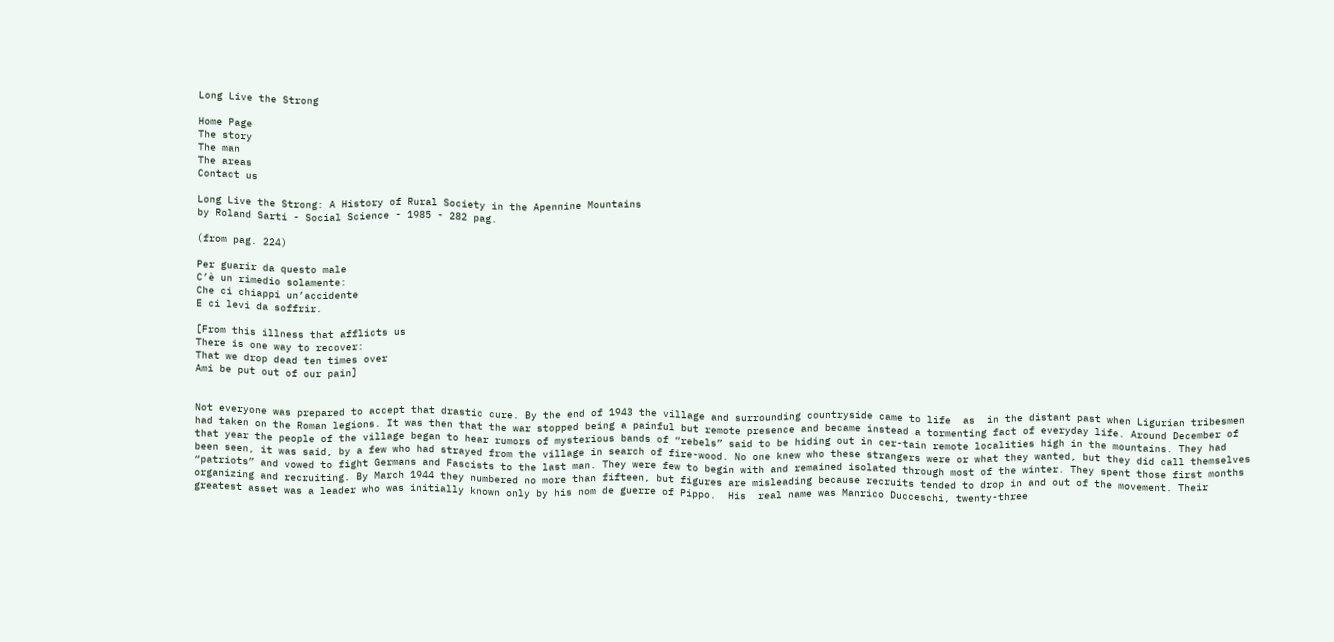Long Live the Strong

Home Page
The story
The man
The areas
Contact us

Long Live the Strong: A History of Rural Society in the Apennine Mountains
by Roland Sarti - Social Science - 1985 - 282 pag.

(from pag. 224)

Per guarir da questo male
C’è un rimedio solamente:
Che ci chiappi un’accidente
E ci levi da soffrir.

[From this illness that afflicts us
There is one way to recover:
That we drop dead ten times over
Ami be put out of our pain]


Not everyone was prepared to accept that drastic cure. By the end of 1943 the village and surrounding countryside came to life  as  in the distant past when Ligurian tribesmen had taken on the Roman legions. It was then that the war stopped being a painful but remote presence and became instead a tormenting fact of everyday life. Around December of that year the people of the village began to hear rumors of mysterious bands of “rebels” said to be hiding out in cer-tain remote localities high in the mountains. They had been seen, it was said, by a few who had strayed from the village in search of fire-wood. No one knew who these strangers were or what they wanted, but they did call themselves “patriots” and vowed to fight Germans and Fascists to the last man. They were few to begin with and remained isolated through most of the winter. They spent those first months organizing and recruiting. By March 1944 they numbered no more than fifteen, but figures are misleading because recruits tended to drop in and out of the movement. Their greatest asset was a leader who was initially known only by his nom de guerre of Pippo.  His  real name was Manrico Ducceschi, twenty-three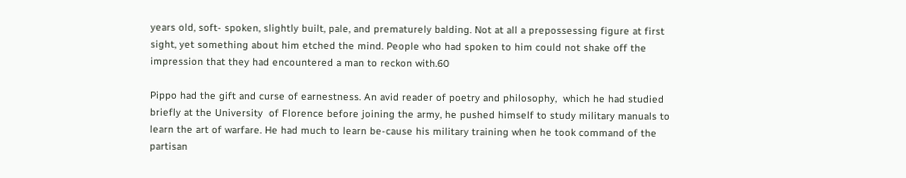years old, soft- spoken, slightly built, pale, and prematurely balding. Not at all a prepossessing figure at first sight, yet something about him etched the mind. People who had spoken to him could not shake off the impression that they had encountered a man to reckon with.60

Pippo had the gift and curse of earnestness. An avid reader of poetry and philosophy,  which he had studied briefly at the University  of Florence before joining the army, he pushed himself to study military manuals to learn the art of warfare. He had much to learn be-cause his military training when he took command of the partisan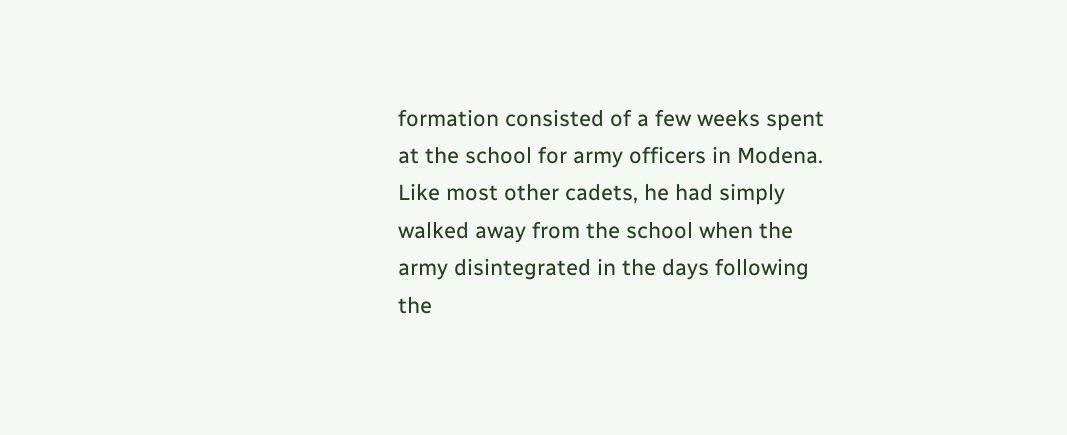formation consisted of a few weeks spent at the school for army officers in Modena. Like most other cadets, he had simply walked away from the school when the army disintegrated in the days following the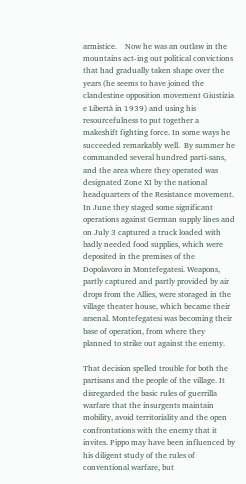armistice.    Now he was an outlaw in the mountains act-ing out political convictions that had gradually taken shape over the years (he seems to have joined the clandestine opposition movement Giustizia e Libertà in 1939) and using his resourcefulness to put together a makeshift fighting force. In some ways he succeeded remarkably well.  By summer he commanded several hundred parti-sans, and the area where they operated was designated Zone XI by the national headquarters of the Resistance movement. In June they staged some significant operations against German supply lines and on July 3 captured a truck loaded with badly needed food supplies, which were deposited in the premises of the Dopolavoro in Montefegatesi. Weapons, partly captured and partly provided by air drops from the Allies, were storaged in the village theater house, which became their arsenal. Montefegatesi was becoming their base of operation, from where they planned to strike out against the enemy.

That decision spelled trouble for both the partisans and the people of the village. It disregarded the basic rules of guerrilla warfare that the insurgents maintain mobility, avoid territoriality and the open confrontations with the enemy that it invites. Pippo may have been influenced by his diligent study of the rules of conventional warfare, but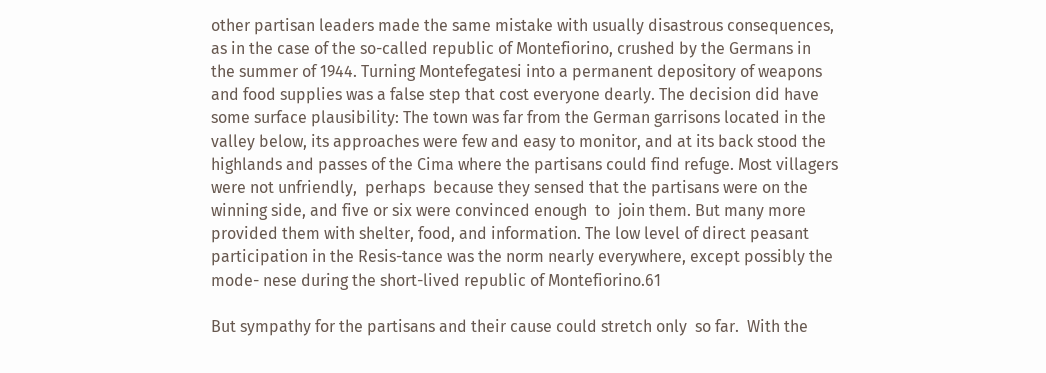other partisan leaders made the same mistake with usually disastrous consequences, as in the case of the so-called republic of Montefiorino, crushed by the Germans in the summer of 1944. Turning Montefegatesi into a permanent depository of weapons and food supplies was a false step that cost everyone dearly. The decision did have some surface plausibility: The town was far from the German garrisons located in the valley below, its approaches were few and easy to monitor, and at its back stood the highlands and passes of the Cima where the partisans could find refuge. Most villagers were not unfriendly,  perhaps  because they sensed that the partisans were on the winning side, and five or six were convinced enough  to  join them. But many more provided them with shelter, food, and information. The low level of direct peasant participation in the Resis-tance was the norm nearly everywhere, except possibly the mode- nese during the short-lived republic of Montefiorino.61

But sympathy for the partisans and their cause could stretch only  so far.  With the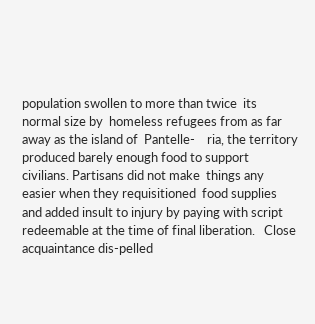population swollen to more than twice  its normal size by  homeless refugees from as far away as the island of  Pantelle-    ria, the territory produced barely enough food to support civilians. Partisans did not make  things any easier when they requisitioned  food supplies and added insult to injury by paying with script redeemable at the time of final liberation.   Close acquaintance dis-pelled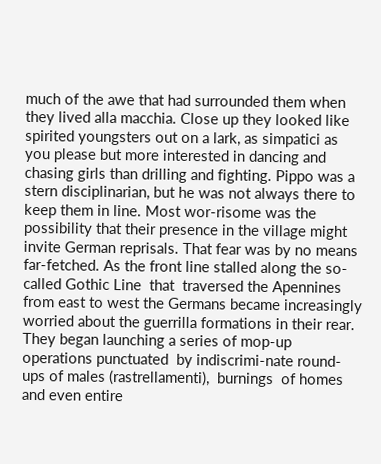much of the awe that had surrounded them when they lived alla macchia. Close up they looked like spirited youngsters out on a lark, as simpatici as you please but more interested in dancing and chasing girls than drilling and fighting. Pippo was a stern disciplinarian, but he was not always there to keep them in line. Most wor-risome was the possibility that their presence in the village might invite German reprisals. That fear was by no means far-fetched. As the front line stalled along the so-called Gothic Line  that  traversed the Apennines from east to west the Germans became increasingly worried about the guerrilla formations in their rear. They began launching a series of mop-up operations punctuated  by indiscrimi-nate round-ups of males (rastrellamenti),  burnings  of homes and even entire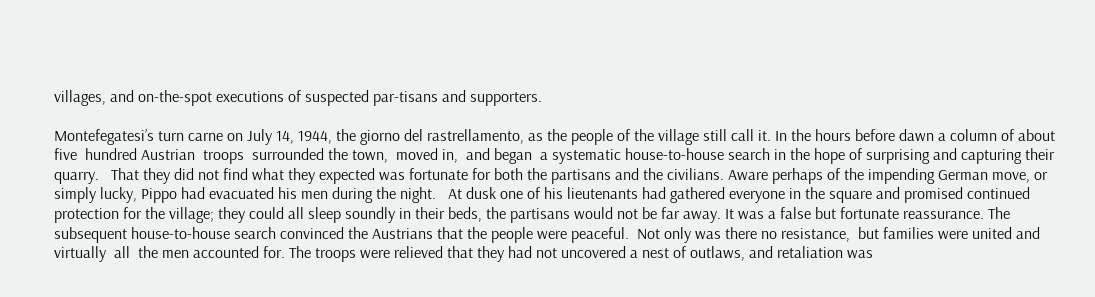villages, and on-the-spot executions of suspected par-tisans and supporters.

Montefegatesi’s turn carne on July 14, 1944, the giorno del rastrellamento, as the people of the village still call it. In the hours before dawn a column of about five  hundred Austrian  troops  surrounded the town,  moved in,  and began  a systematic house-to-house search in the hope of surprising and capturing their quarry.   That they did not find what they expected was fortunate for both the partisans and the civilians. Aware perhaps of the impending German move, or simply lucky, Pippo had evacuated his men during the night.   At dusk one of his lieutenants had gathered everyone in the square and promised continued protection for the village; they could all sleep soundly in their beds, the partisans would not be far away. It was a false but fortunate reassurance. The subsequent house-to-house search convinced the Austrians that the people were peaceful.  Not only was there no resistance,  but families were united and virtually  all  the men accounted for. The troops were relieved that they had not uncovered a nest of outlaws, and retaliation was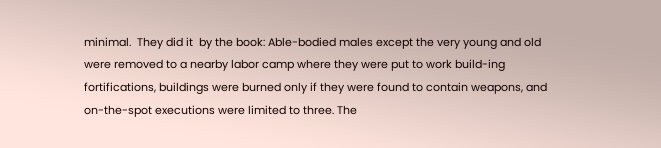minimal.  They did it  by the book: Able-bodied males except the very young and old were removed to a nearby labor camp where they were put to work build-ing fortifications, buildings were burned only if they were found to contain weapons, and on-the-spot executions were limited to three. The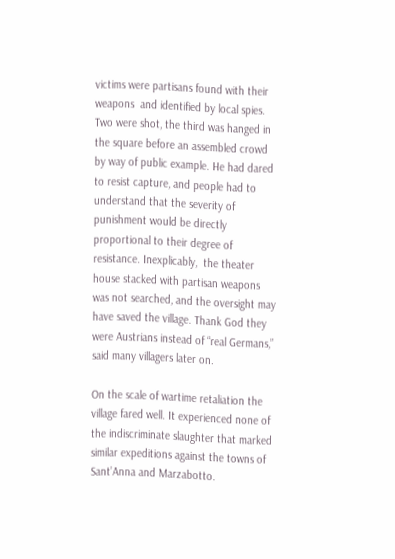victims were partisans found with their weapons  and identified by local spies. Two were shot, the third was hanged in the square before an assembled crowd by way of public example. He had dared to resist capture, and people had to understand that the severity of punishment would be directly proportional to their degree of resistance. Inexplicably,  the theater house stacked with partisan weapons was not searched, and the oversight may have saved the village. Thank God they were Austrians instead of “real Germans,” said many villagers later on.

On the scale of wartime retaliation the village fared well. It experienced none of the indiscriminate slaughter that marked similar expeditions against the towns of Sant’Anna and Marzabotto.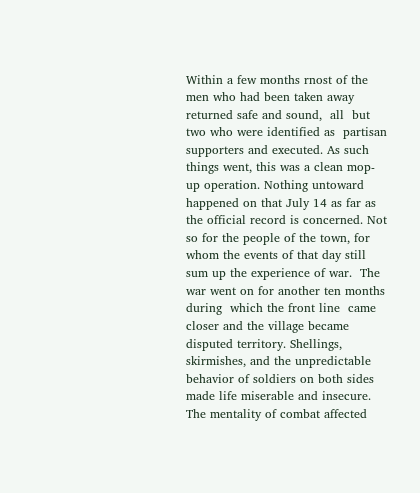Within a few months rnost of the men who had been taken away returned safe and sound,  all  but two who were identified as  partisan supporters and executed. As such things went, this was a clean mop-up operation. Nothing untoward happened on that July 14 as far as the official record is concerned. Not so for the people of the town, for whom the events of that day still sum up the experience of war.  The war went on for another ten months during  which the front line  came closer and the village became disputed territory. Shellings, skirmishes, and the unpredictable behavior of soldiers on both sides made life miserable and insecure. The mentality of combat affected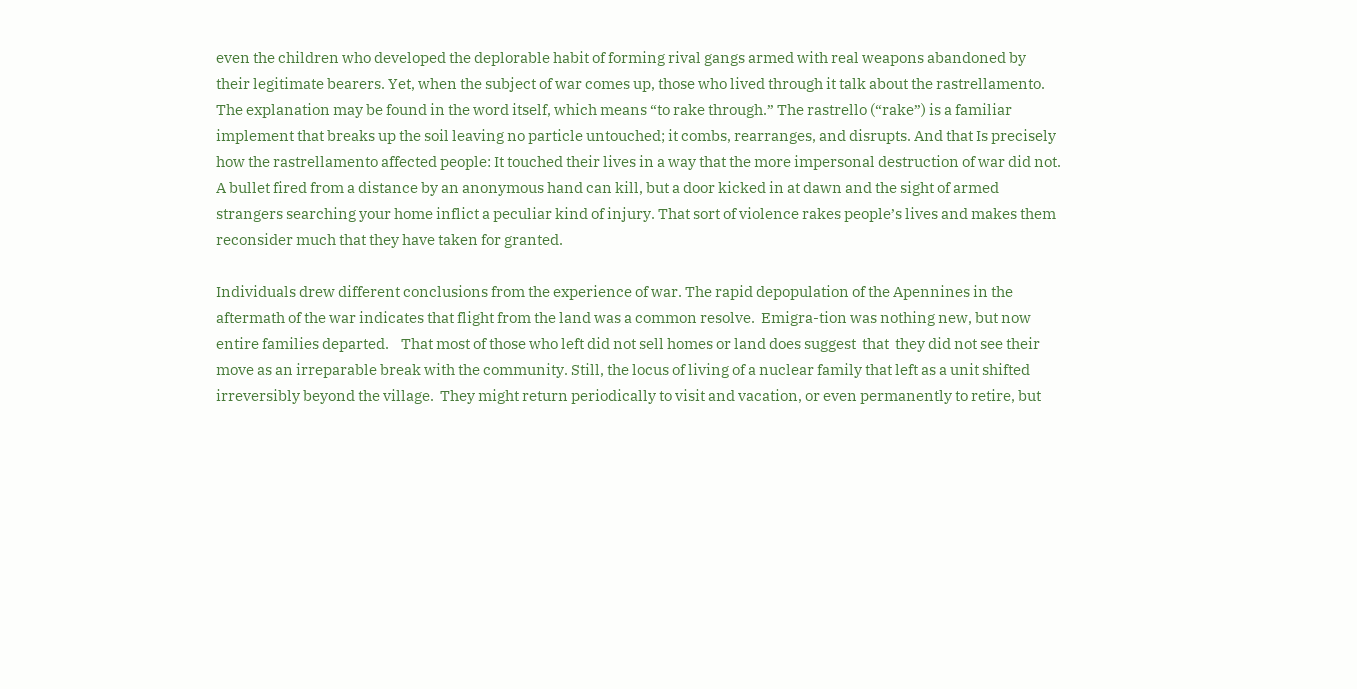even the children who developed the deplorable habit of forming rival gangs armed with real weapons abandoned by their legitimate bearers. Yet, when the subject of war comes up, those who lived through it talk about the rastrellamento. The explanation may be found in the word itself, which means “to rake through.” The rastrello (“rake”) is a familiar implement that breaks up the soil leaving no particle untouched; it combs, rearranges, and disrupts. And that Is precisely how the rastrellamento affected people: It touched their lives in a way that the more impersonal destruction of war did not. A bullet fired from a distance by an anonymous hand can kill, but a door kicked in at dawn and the sight of armed strangers searching your home inflict a peculiar kind of injury. That sort of violence rakes people’s lives and makes them reconsider much that they have taken for granted.

Individuals drew different conclusions from the experience of war. The rapid depopulation of the Apennines in the aftermath of the war indicates that flight from the land was a common resolve.  Emigra-tion was nothing new, but now entire families departed.    That most of those who left did not sell homes or land does suggest  that  they did not see their move as an irreparable break with the community. Still, the locus of living of a nuclear family that left as a unit shifted irreversibly beyond the village.  They might return periodically to visit and vacation, or even permanently to retire, but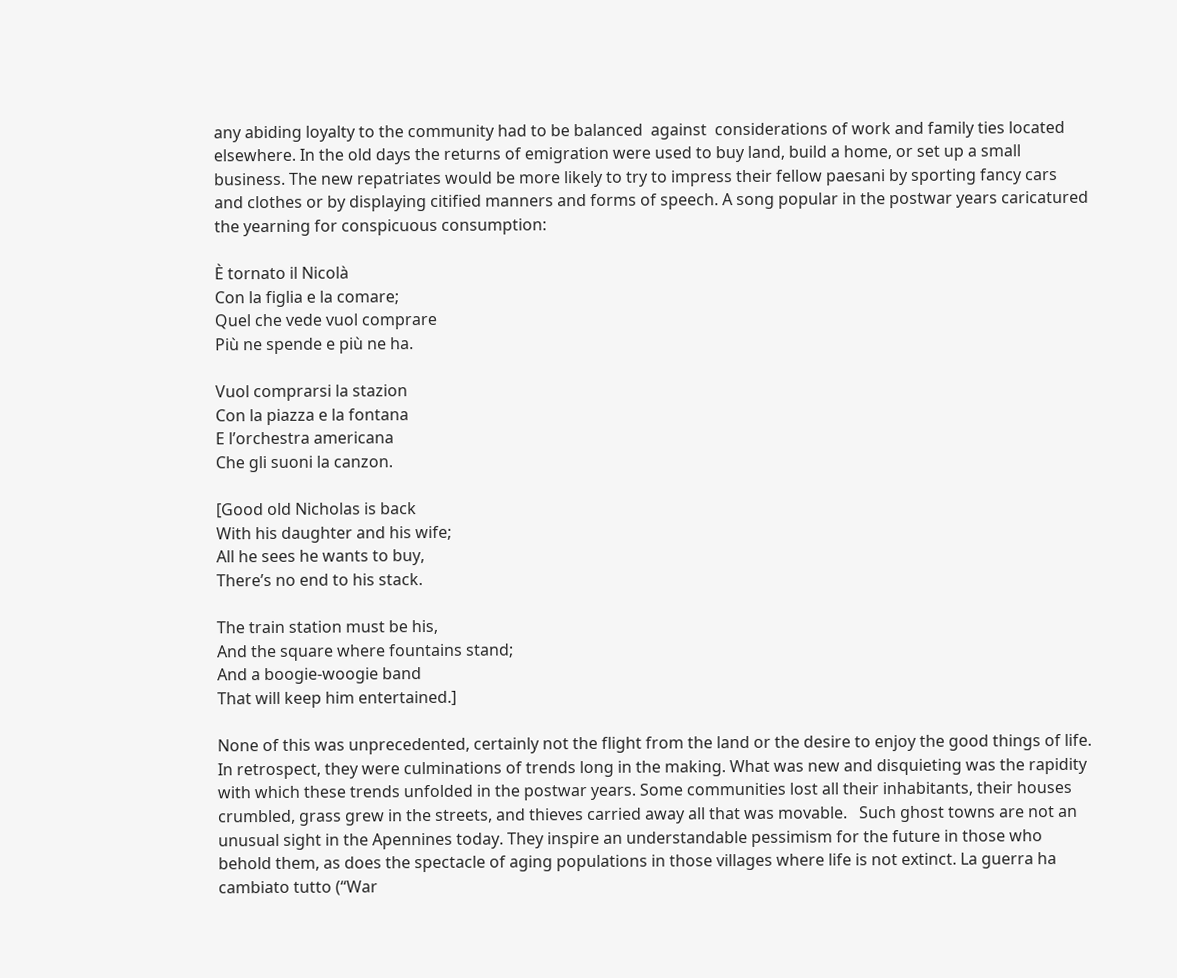any abiding loyalty to the community had to be balanced  against  considerations of work and family ties located elsewhere. In the old days the returns of emigration were used to buy land, build a home, or set up a small business. The new repatriates would be more likely to try to impress their fellow paesani by sporting fancy cars and clothes or by displaying citified manners and forms of speech. A song popular in the postwar years caricatured the yearning for conspicuous consumption:

È tornato il Nicolà
Con la figlia e la comare;
Quel che vede vuol comprare
Più ne spende e più ne ha.

Vuol comprarsi la stazion
Con la piazza e la fontana
E l’orchestra americana
Che gli suoni la canzon.

[Good old Nicholas is back
With his daughter and his wife;
All he sees he wants to buy,
There’s no end to his stack.

The train station must be his,
And the square where fountains stand;
And a boogie-woogie band
That will keep him entertained.]

None of this was unprecedented, certainly not the flight from the land or the desire to enjoy the good things of life. In retrospect, they were culminations of trends long in the making. What was new and disquieting was the rapidity with which these trends unfolded in the postwar years. Some communities lost all their inhabitants, their houses crumbled, grass grew in the streets, and thieves carried away all that was movable.   Such ghost towns are not an unusual sight in the Apennines today. They inspire an understandable pessimism for the future in those who behold them, as does the spectacle of aging populations in those villages where life is not extinct. La guerra ha cambiato tutto (“War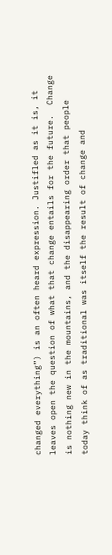changed everything”) is an often heard expression. Justifled as it is, it leaves open the question of what that change entails for the future.  Change is nothing new in the mountains, and the disappearing order that people today think of as traditional was itself the result of change and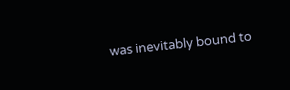was inevitably bound to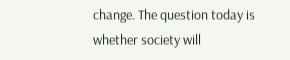change. The question today is whether society will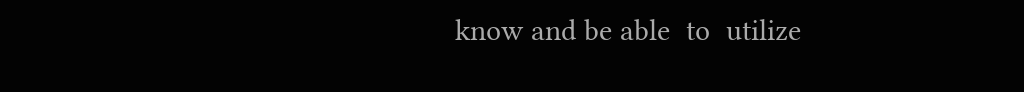know and be able  to  utilize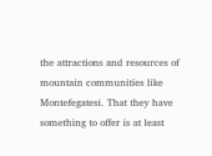the attractions and resources of mountain communities like Montefegatesi. That they have something to offer is at least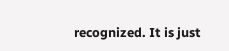recognized. It is just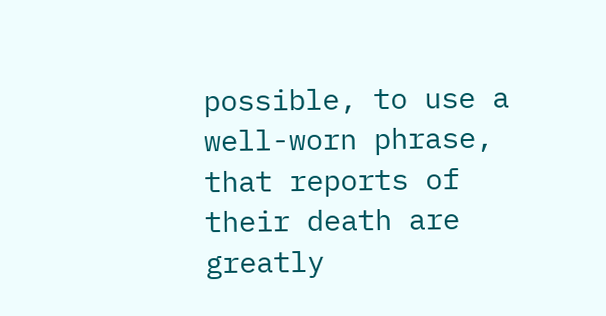possible, to use a well-worn phrase, that reports of their death are greatly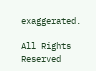exaggerated.

All Rights Reserved